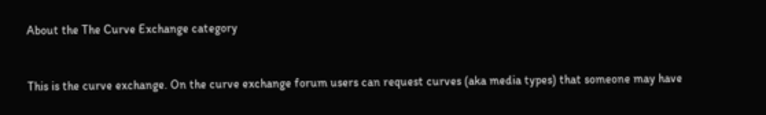About the The Curve Exchange category


This is the curve exchange. On the curve exchange forum users can request curves (aka media types) that someone may have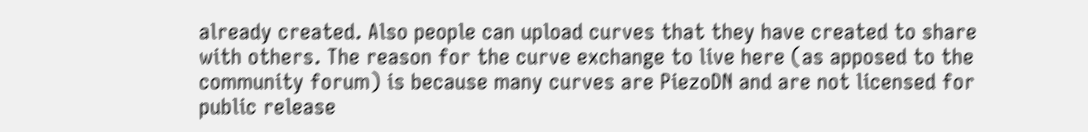already created. Also people can upload curves that they have created to share with others. The reason for the curve exchange to live here (as apposed to the community forum) is because many curves are PiezoDN and are not licensed for public release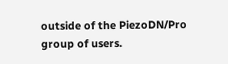outside of the PiezoDN/Pro group of users.